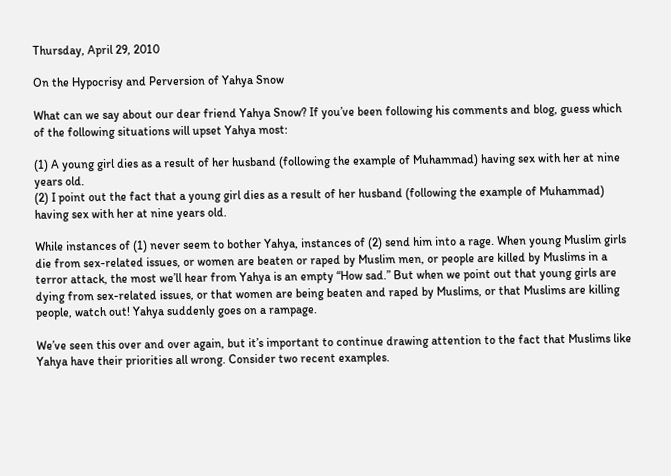Thursday, April 29, 2010

On the Hypocrisy and Perversion of Yahya Snow

What can we say about our dear friend Yahya Snow? If you’ve been following his comments and blog, guess which of the following situations will upset Yahya most:

(1) A young girl dies as a result of her husband (following the example of Muhammad) having sex with her at nine years old.
(2) I point out the fact that a young girl dies as a result of her husband (following the example of Muhammad) having sex with her at nine years old.

While instances of (1) never seem to bother Yahya, instances of (2) send him into a rage. When young Muslim girls die from sex-related issues, or women are beaten or raped by Muslim men, or people are killed by Muslims in a terror attack, the most we’ll hear from Yahya is an empty “How sad.” But when we point out that young girls are dying from sex-related issues, or that women are being beaten and raped by Muslims, or that Muslims are killing people, watch out! Yahya suddenly goes on a rampage.

We’ve seen this over and over again, but it’s important to continue drawing attention to the fact that Muslims like Yahya have their priorities all wrong. Consider two recent examples.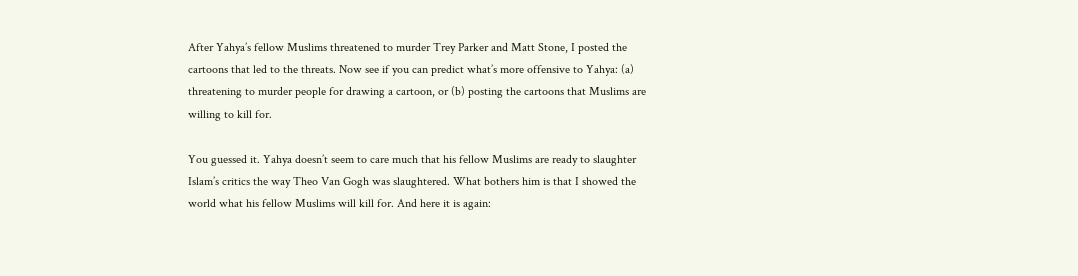After Yahya’s fellow Muslims threatened to murder Trey Parker and Matt Stone, I posted the cartoons that led to the threats. Now see if you can predict what’s more offensive to Yahya: (a) threatening to murder people for drawing a cartoon, or (b) posting the cartoons that Muslims are willing to kill for.

You guessed it. Yahya doesn’t seem to care much that his fellow Muslims are ready to slaughter Islam’s critics the way Theo Van Gogh was slaughtered. What bothers him is that I showed the world what his fellow Muslims will kill for. And here it is again: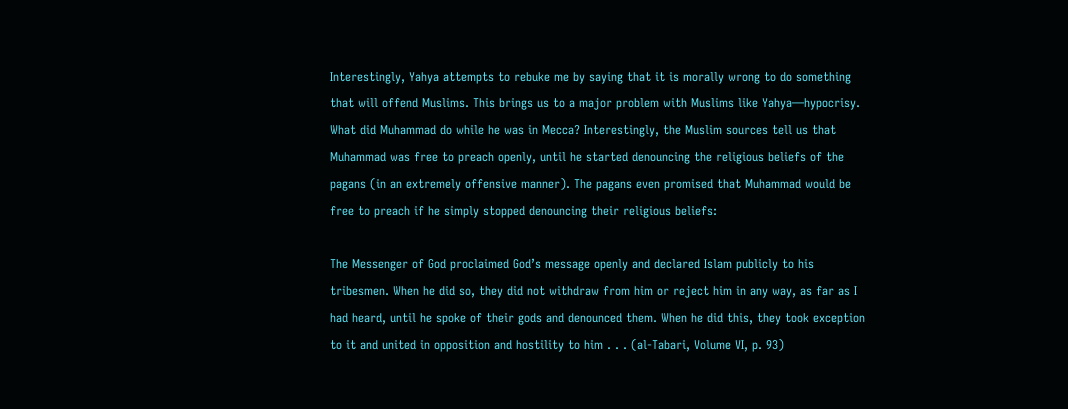Interestingly, Yahya attempts to rebuke me by saying that it is morally wrong to do something that will offend Muslims. This brings us to a major problem with Muslims like Yahya—hypocrisy. What did Muhammad do while he was in Mecca? Interestingly, the Muslim sources tell us that Muhammad was free to preach openly, until he started denouncing the religious beliefs of the pagans (in an extremely offensive manner). The pagans even promised that Muhammad would be free to preach if he simply stopped denouncing their religious beliefs:

The Messenger of God proclaimed God’s message openly and declared Islam publicly to his tribesmen. When he did so, they did not withdraw from him or reject him in any way, as far as I had heard, until he spoke of their gods and denounced them. When he did this, they took exception to it and united in opposition and hostility to him . . . (al-Tabari, Volume VI, p. 93)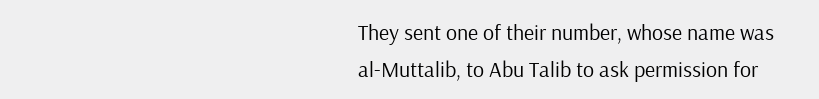They sent one of their number, whose name was al-Muttalib, to Abu Talib to ask permission for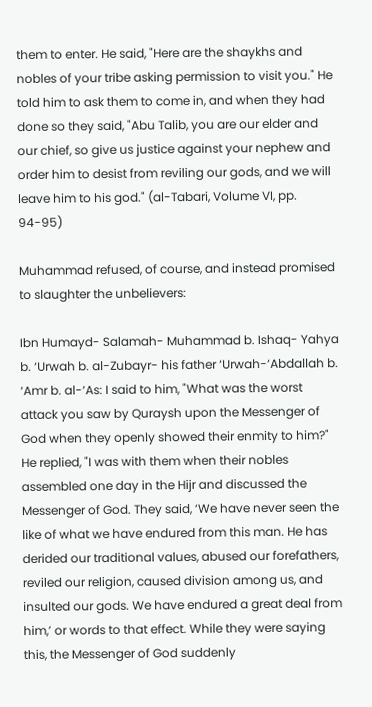them to enter. He said, "Here are the shaykhs and nobles of your tribe asking permission to visit you." He told him to ask them to come in, and when they had done so they said, "Abu Talib, you are our elder and our chief, so give us justice against your nephew and order him to desist from reviling our gods, and we will leave him to his god." (al-Tabari, Volume VI, pp. 94-95)

Muhammad refused, of course, and instead promised to slaughter the unbelievers:

Ibn Humayd- Salamah- Muhammad b. Ishaq- Yahya b. ‘Urwah b. al-Zubayr- his father ‘Urwah-‘Abdallah b. ‘Amr b. al-‘As: I said to him, "What was the worst attack you saw by Quraysh upon the Messenger of God when they openly showed their enmity to him?" He replied, "I was with them when their nobles assembled one day in the Hijr and discussed the Messenger of God. They said, ‘We have never seen the like of what we have endured from this man. He has derided our traditional values, abused our forefathers, reviled our religion, caused division among us, and insulted our gods. We have endured a great deal from him,’ or words to that effect. While they were saying this, the Messenger of God suddenly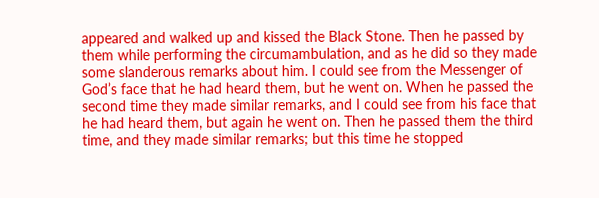appeared and walked up and kissed the Black Stone. Then he passed by them while performing the circumambulation, and as he did so they made some slanderous remarks about him. I could see from the Messenger of God’s face that he had heard them, but he went on. When he passed the second time they made similar remarks, and I could see from his face that he had heard them, but again he went on. Then he passed them the third time, and they made similar remarks; but this time he stopped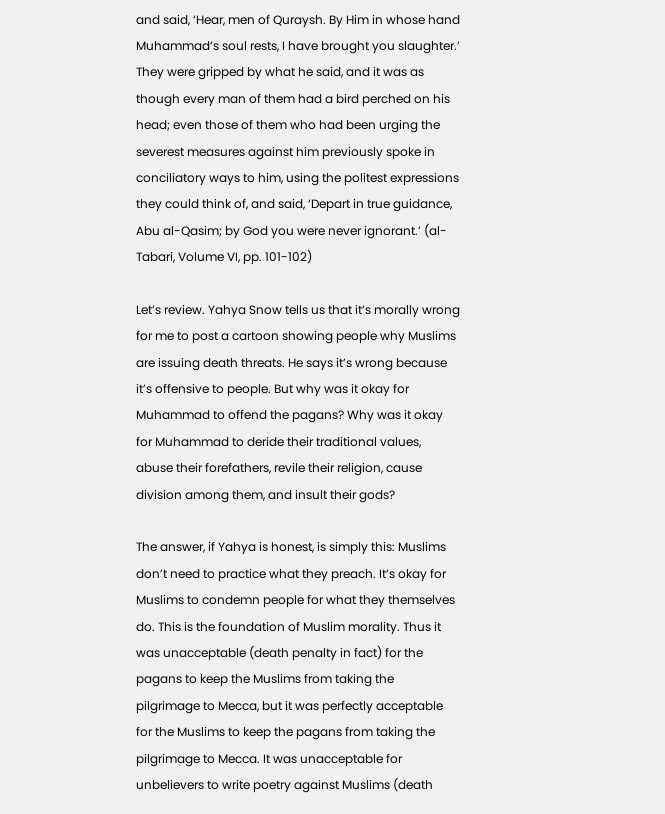and said, ‘Hear, men of Quraysh. By Him in whose hand Muhammad’s soul rests, I have brought you slaughter.’ They were gripped by what he said, and it was as though every man of them had a bird perched on his head; even those of them who had been urging the severest measures against him previously spoke in conciliatory ways to him, using the politest expressions they could think of, and said, ‘Depart in true guidance, Abu al-Qasim; by God you were never ignorant.’ (al-Tabari, Volume VI, pp. 101-102)

Let’s review. Yahya Snow tells us that it’s morally wrong for me to post a cartoon showing people why Muslims are issuing death threats. He says it’s wrong because it’s offensive to people. But why was it okay for Muhammad to offend the pagans? Why was it okay for Muhammad to deride their traditional values, abuse their forefathers, revile their religion, cause division among them, and insult their gods?

The answer, if Yahya is honest, is simply this: Muslims don’t need to practice what they preach. It’s okay for Muslims to condemn people for what they themselves do. This is the foundation of Muslim morality. Thus it was unacceptable (death penalty in fact) for the pagans to keep the Muslims from taking the pilgrimage to Mecca, but it was perfectly acceptable for the Muslims to keep the pagans from taking the pilgrimage to Mecca. It was unacceptable for unbelievers to write poetry against Muslims (death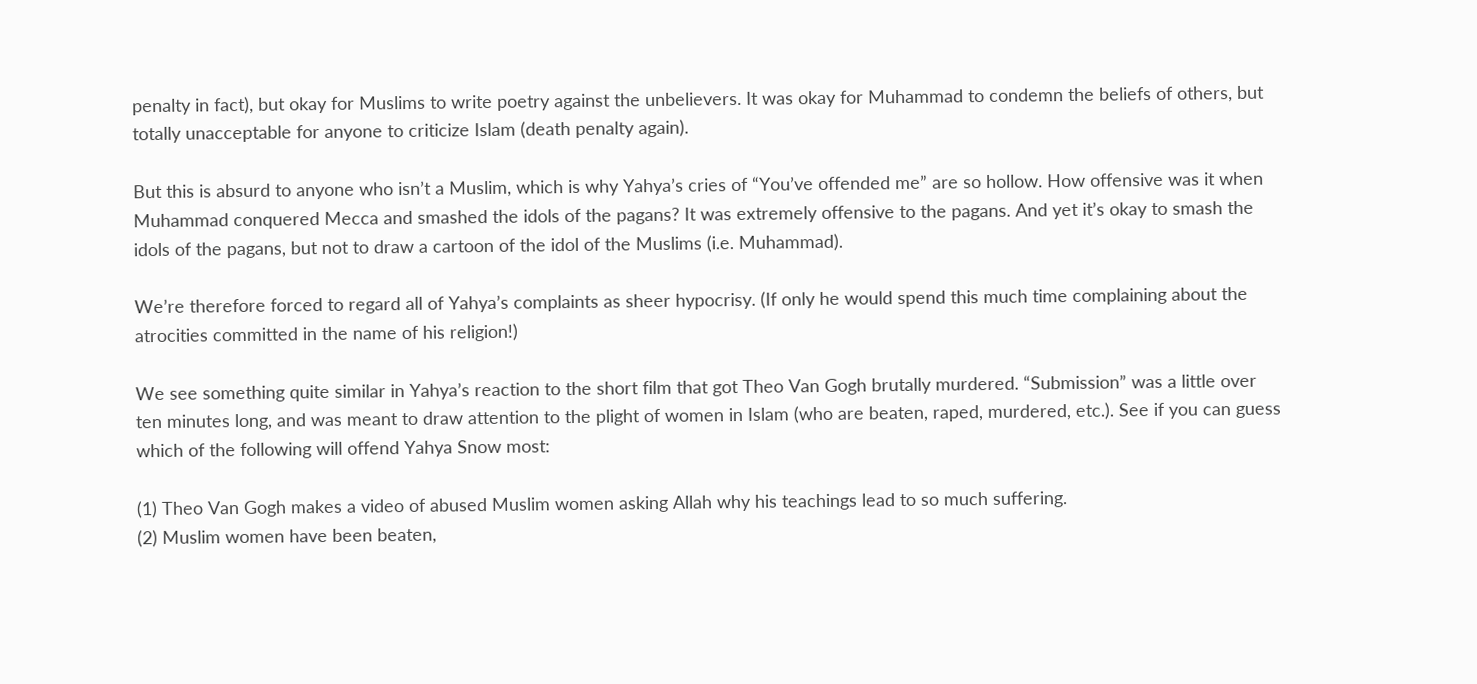penalty in fact), but okay for Muslims to write poetry against the unbelievers. It was okay for Muhammad to condemn the beliefs of others, but totally unacceptable for anyone to criticize Islam (death penalty again).

But this is absurd to anyone who isn’t a Muslim, which is why Yahya’s cries of “You’ve offended me” are so hollow. How offensive was it when Muhammad conquered Mecca and smashed the idols of the pagans? It was extremely offensive to the pagans. And yet it’s okay to smash the idols of the pagans, but not to draw a cartoon of the idol of the Muslims (i.e. Muhammad).

We’re therefore forced to regard all of Yahya’s complaints as sheer hypocrisy. (If only he would spend this much time complaining about the atrocities committed in the name of his religion!)

We see something quite similar in Yahya’s reaction to the short film that got Theo Van Gogh brutally murdered. “Submission” was a little over ten minutes long, and was meant to draw attention to the plight of women in Islam (who are beaten, raped, murdered, etc.). See if you can guess which of the following will offend Yahya Snow most:

(1) Theo Van Gogh makes a video of abused Muslim women asking Allah why his teachings lead to so much suffering.
(2) Muslim women have been beaten,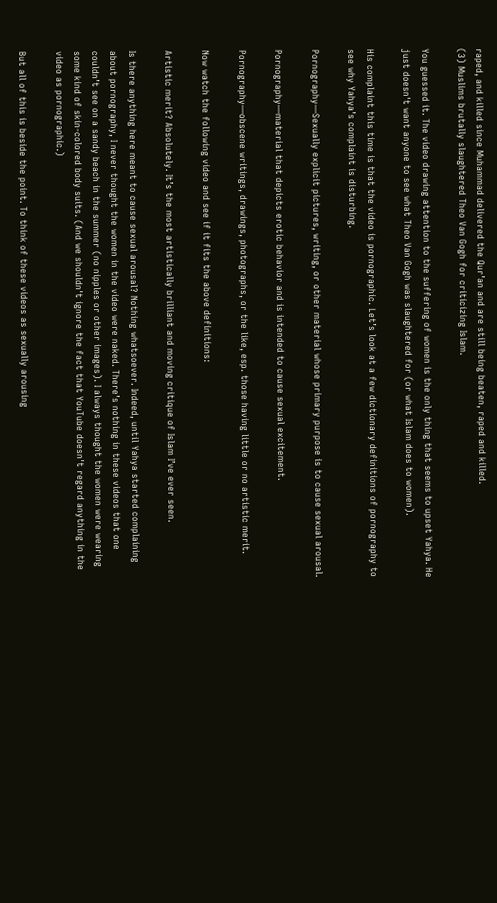raped, and killed since Muhammad delivered the Qur’an and are still being beaten, raped and killed.
(3) Muslims brutally slaughtered Theo Van Gogh for criticizing Islam.

You guessed it. The video drawing attention to the suffering of women is the only thing that seems to upset Yahya. He just doesn't want anyone to see what Theo Van Gogh was slaughtered for (or what Islam does to women).

His complaint this time is that the video is pornographic. Let’s look at a few dictionary definitions of pornography to see why Yahya’s complaint is disturbing.

Pornography—Sexually explicit pictures, writing, or other material whose primary purpose is to cause sexual arousal.

Pornography—material that depicts erotic behavior and is intended to cause sexual excitement.

Pornography—obscene writings, drawings, photographs, or the like, esp. those having little or no artistic merit.

Now watch the following video and see if it fits the above definitions:

Artistic merit? Absolutely. It’s the most artistically brilliant and moving critique of Islam I’ve ever seen.

Is there anything here meant to cause sexual arousal? Nothing whatsoever. Indeed, until Yahya started complaining about pornography, I never thought the women in the video were naked. There’s nothing in these videos that one couldn’t see on a sandy beach in the summer (no nipples or other images). I always thought the women were wearing some kind of skin-colored body suits. (And we shouldn't ignore the fact that YouTube doesn't regard anything in the video as pornographic.)

But all of this is beside the point. To think of these videos as sexually arousing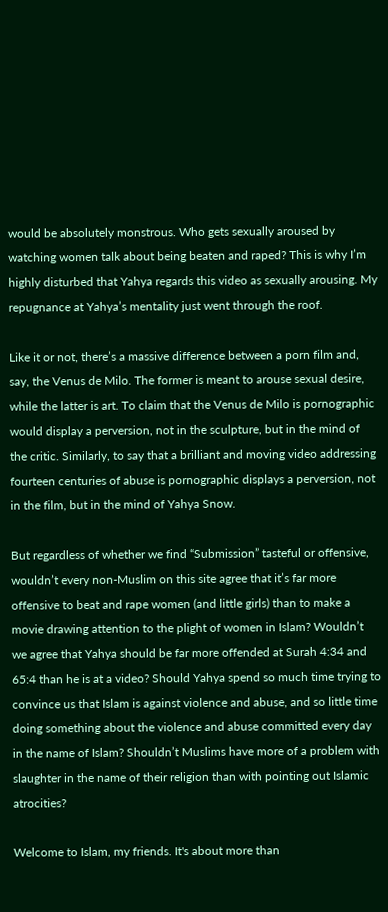would be absolutely monstrous. Who gets sexually aroused by watching women talk about being beaten and raped? This is why I’m highly disturbed that Yahya regards this video as sexually arousing. My repugnance at Yahya’s mentality just went through the roof.

Like it or not, there’s a massive difference between a porn film and, say, the Venus de Milo. The former is meant to arouse sexual desire, while the latter is art. To claim that the Venus de Milo is pornographic would display a perversion, not in the sculpture, but in the mind of the critic. Similarly, to say that a brilliant and moving video addressing fourteen centuries of abuse is pornographic displays a perversion, not in the film, but in the mind of Yahya Snow.

But regardless of whether we find “Submission” tasteful or offensive, wouldn’t every non-Muslim on this site agree that it’s far more offensive to beat and rape women (and little girls) than to make a movie drawing attention to the plight of women in Islam? Wouldn’t we agree that Yahya should be far more offended at Surah 4:34 and 65:4 than he is at a video? Should Yahya spend so much time trying to convince us that Islam is against violence and abuse, and so little time doing something about the violence and abuse committed every day in the name of Islam? Shouldn’t Muslims have more of a problem with slaughter in the name of their religion than with pointing out Islamic atrocities?

Welcome to Islam, my friends. It's about more than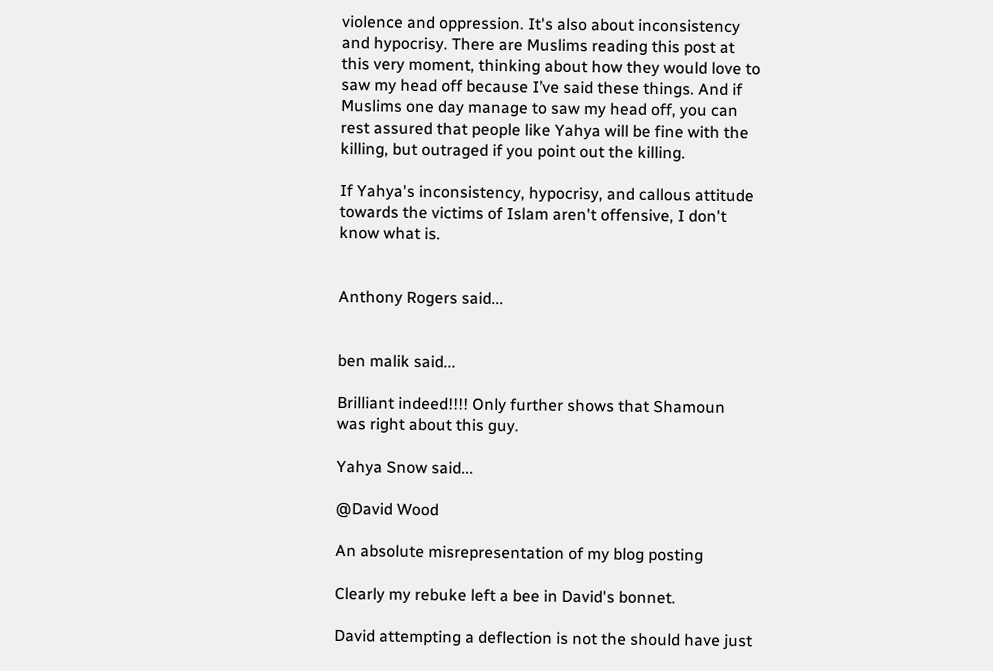violence and oppression. It's also about inconsistency and hypocrisy. There are Muslims reading this post at this very moment, thinking about how they would love to saw my head off because I’ve said these things. And if Muslims one day manage to saw my head off, you can rest assured that people like Yahya will be fine with the killing, but outraged if you point out the killing.

If Yahya's inconsistency, hypocrisy, and callous attitude towards the victims of Islam aren't offensive, I don't know what is.


Anthony Rogers said...


ben malik said...

Brilliant indeed!!!! Only further shows that Shamoun was right about this guy.

Yahya Snow said...

@David Wood

An absolute misrepresentation of my blog posting

Clearly my rebuke left a bee in David's bonnet.

David attempting a deflection is not the should have just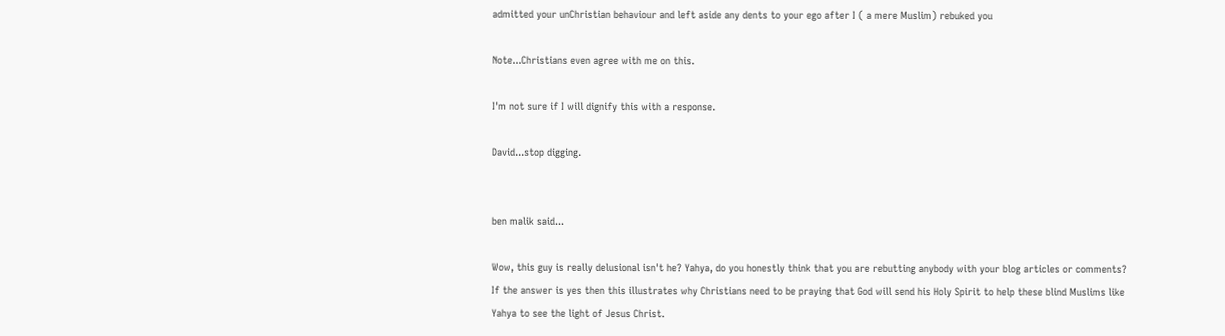admitted your unChristian behaviour and left aside any dents to your ego after I ( a mere Muslim) rebuked you

Note...Christians even agree with me on this.

I'm not sure if I will dignify this with a response.

David...stop digging.


ben malik said...

Wow, this guy is really delusional isn't he? Yahya, do you honestly think that you are rebutting anybody with your blog articles or comments? If the answer is yes then this illustrates why Christians need to be praying that God will send his Holy Spirit to help these blind Muslims like Yahya to see the light of Jesus Christ.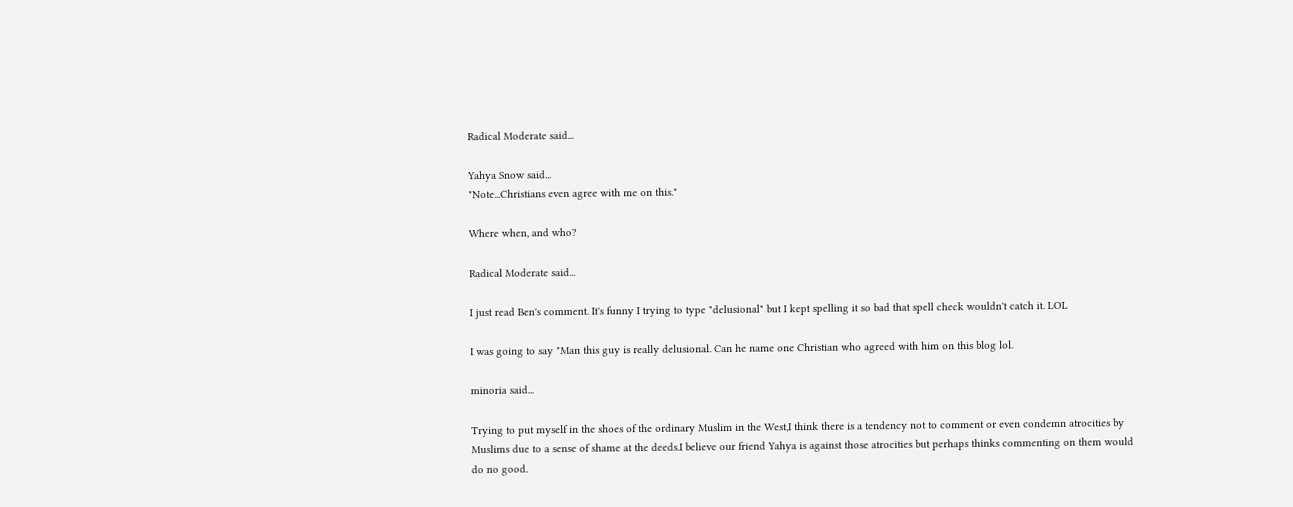Radical Moderate said...

Yahya Snow said...
"Note...Christians even agree with me on this."

Where when, and who?

Radical Moderate said...

I just read Ben's comment. It's funny I trying to type "delusional" but I kept spelling it so bad that spell check wouldn't catch it. LOL

I was going to say "Man this guy is really delusional. Can he name one Christian who agreed with him on this blog lol.

minoria said...

Trying to put myself in the shoes of the ordinary Muslim in the West,I think there is a tendency not to comment or even condemn atrocities by Muslims due to a sense of shame at the deeds.I believe our friend Yahya is against those atrocities but perhaps thinks commenting on them would do no good.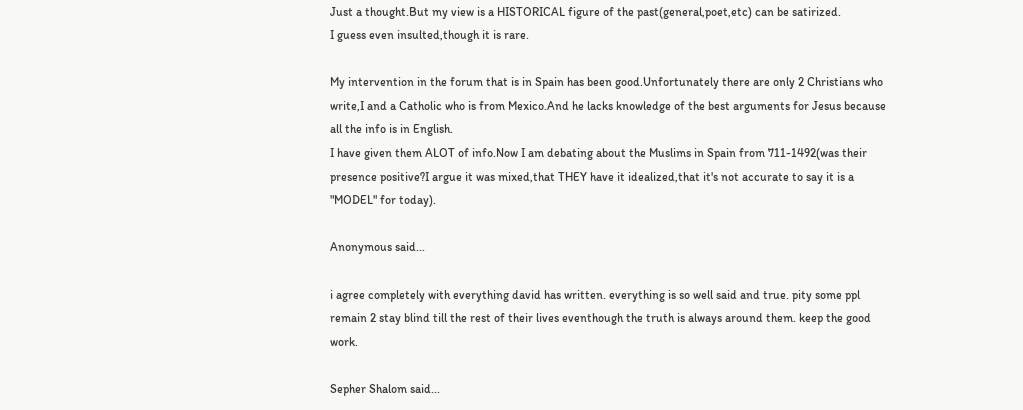Just a thought.But my view is a HISTORICAL figure of the past(general,poet,etc) can be satirized.
I guess even insulted,though it is rare.

My intervention in the forum that is in Spain has been good.Unfortunately there are only 2 Christians who write,I and a Catholic who is from Mexico.And he lacks knowledge of the best arguments for Jesus because all the info is in English.
I have given them ALOT of info.Now I am debating about the Muslims in Spain from 711-1492(was their presence positive?I argue it was mixed,that THEY have it idealized,that it's not accurate to say it is a "MODEL" for today).

Anonymous said...

i agree completely with everything david has written. everything is so well said and true. pity some ppl remain 2 stay blind till the rest of their lives eventhough the truth is always around them. keep the good work.

Sepher Shalom said...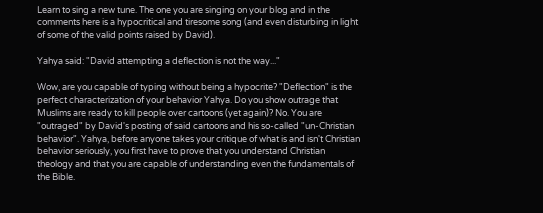Learn to sing a new tune. The one you are singing on your blog and in the comments here is a hypocritical and tiresome song (and even disturbing in light of some of the valid points raised by David).

Yahya said: "David attempting a deflection is not the way..."

Wow, are you capable of typing without being a hypocrite? "Deflection" is the perfect characterization of your behavior Yahya. Do you show outrage that Muslims are ready to kill people over cartoons (yet again)? No. You are "outraged" by David's posting of said cartoons and his so-called "un-Christian behavior". Yahya, before anyone takes your critique of what is and isn't Christian behavior seriously, you first have to prove that you understand Christian theology and that you are capable of understanding even the fundamentals of the Bible.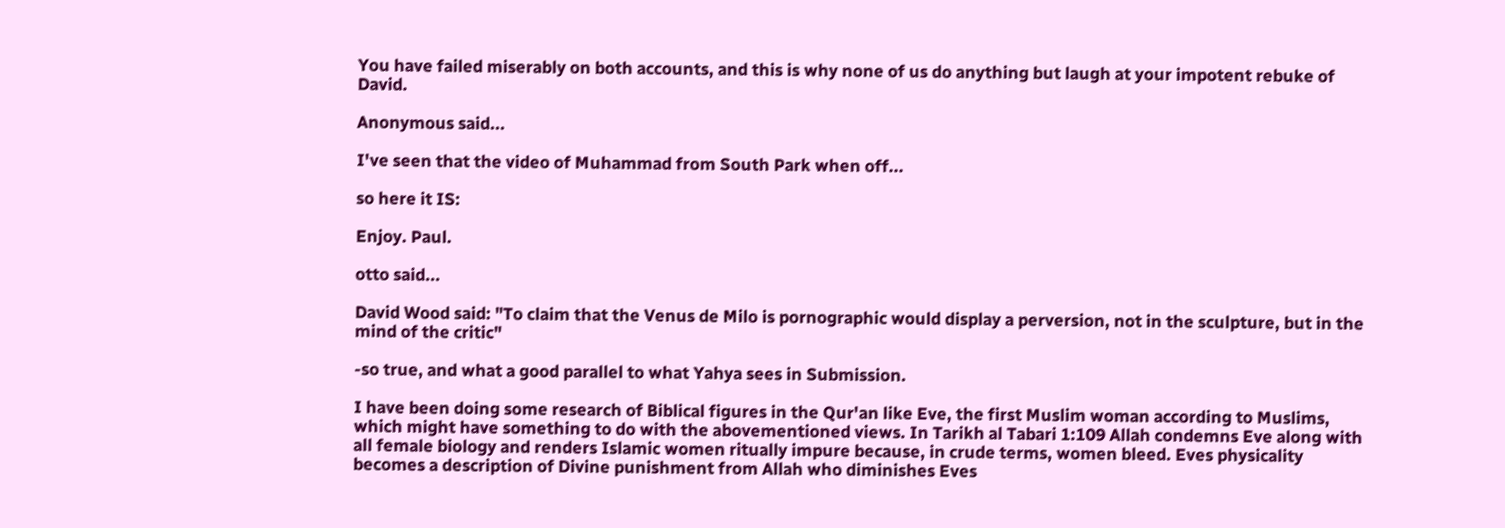You have failed miserably on both accounts, and this is why none of us do anything but laugh at your impotent rebuke of David.

Anonymous said...

I've seen that the video of Muhammad from South Park when off...

so here it IS:

Enjoy. Paul.

otto said...

David Wood said: "To claim that the Venus de Milo is pornographic would display a perversion, not in the sculpture, but in the mind of the critic"

-so true, and what a good parallel to what Yahya sees in Submission.

I have been doing some research of Biblical figures in the Qur'an like Eve, the first Muslim woman according to Muslims, which might have something to do with the abovementioned views. In Tarikh al Tabari 1:109 Allah condemns Eve along with all female biology and renders Islamic women ritually impure because, in crude terms, women bleed. Eves physicality becomes a description of Divine punishment from Allah who diminishes Eves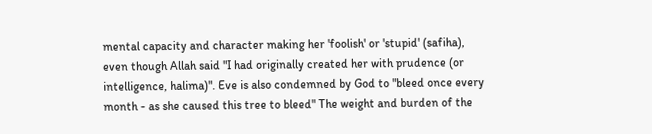mental capacity and character making her 'foolish' or 'stupid' (safiha), even though Allah said "I had originally created her with prudence (or intelligence, halima)". Eve is also condemned by God to "bleed once every month - as she caused this tree to bleed" The weight and burden of the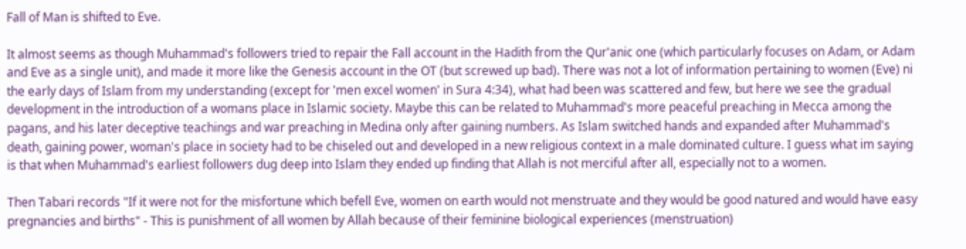Fall of Man is shifted to Eve.

It almost seems as though Muhammad's followers tried to repair the Fall account in the Hadith from the Qur'anic one (which particularly focuses on Adam, or Adam and Eve as a single unit), and made it more like the Genesis account in the OT (but screwed up bad). There was not a lot of information pertaining to women (Eve) ni the early days of Islam from my understanding (except for 'men excel women' in Sura 4:34), what had been was scattered and few, but here we see the gradual development in the introduction of a womans place in Islamic society. Maybe this can be related to Muhammad's more peaceful preaching in Mecca among the pagans, and his later deceptive teachings and war preaching in Medina only after gaining numbers. As Islam switched hands and expanded after Muhammad's death, gaining power, woman's place in society had to be chiseled out and developed in a new religious context in a male dominated culture. I guess what im saying is that when Muhammad's earliest followers dug deep into Islam they ended up finding that Allah is not merciful after all, especially not to a women.

Then Tabari records "If it were not for the misfortune which befell Eve, women on earth would not menstruate and they would be good natured and would have easy pregnancies and births" - This is punishment of all women by Allah because of their feminine biological experiences (menstruation)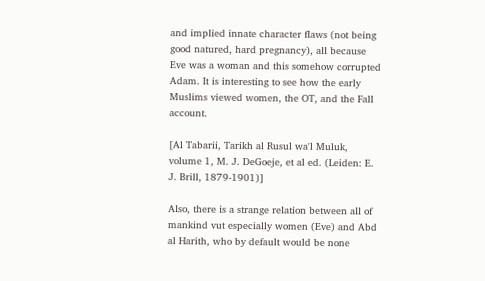and implied innate character flaws (not being good natured, hard pregnancy), all because Eve was a woman and this somehow corrupted Adam. It is interesting to see how the early Muslims viewed women, the OT, and the Fall account.

[Al Tabarii, Tarikh al Rusul wa'l Muluk, volume 1, M. J. DeGoeje, et al ed. (Leiden: E. J. Brill, 1879-1901)]

Also, there is a strange relation between all of mankind vut especially women (Eve) and Abd al Harith, who by default would be none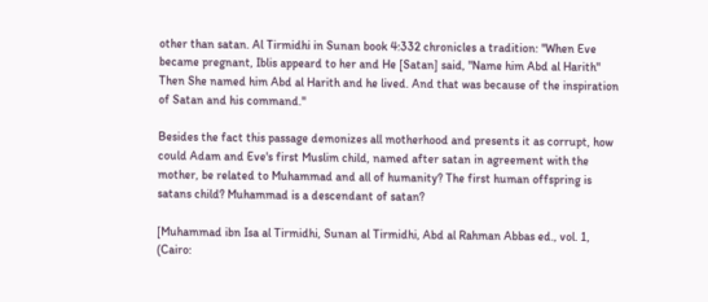other than satan. Al Tirmidhi in Sunan book 4:332 chronicles a tradition: "When Eve became pregnant, Iblis appeard to her and He [Satan] said, "Name him Abd al Harith" Then She named him Abd al Harith and he lived. And that was because of the inspiration of Satan and his command."

Besides the fact this passage demonizes all motherhood and presents it as corrupt, how could Adam and Eve's first Muslim child, named after satan in agreement with the mother, be related to Muhammad and all of humanity? The first human offspring is satans child? Muhammad is a descendant of satan?

[Muhammad ibn Isa al Tirmidhi, Sunan al Tirmidhi, Abd al Rahman Abbas ed., vol. 1, (Cairo: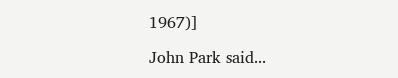1967)]

John Park said...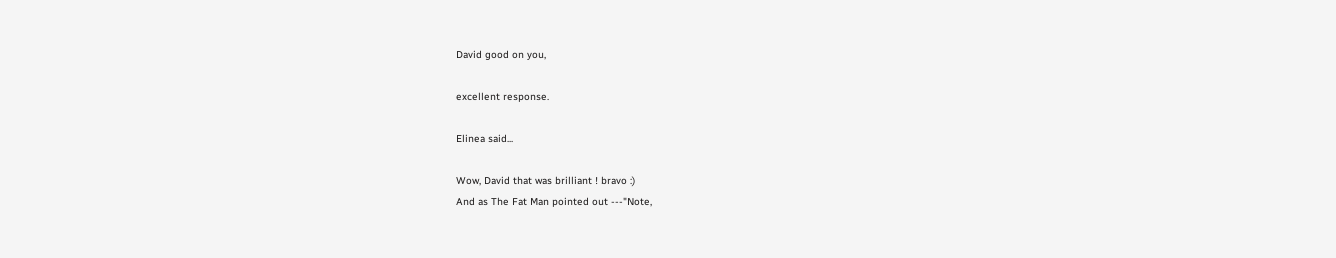David good on you,

excellent response.

Elinea said...

Wow, David that was brilliant ! bravo :)
And as The Fat Man pointed out ---"Note,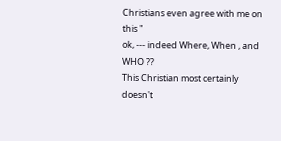Christians even agree with me on this "
ok, --- indeed Where, When , and WHO ??
This Christian most certainly doesn't